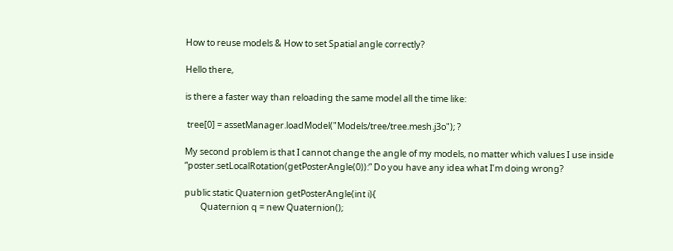How to reuse models & How to set Spatial angle correctly?

Hello there,

is there a faster way than reloading the same model all the time like:

 tree[0] = assetManager.loadModel("Models/tree/tree.mesh.j3o"); ?

My second problem is that I cannot change the angle of my models, no matter which values I use inside “poster.setLocalRotation(getPosterAngle(0)):” Do you have any idea what I’m doing wrong?

public static Quaternion getPosterAngle(int i){
        Quaternion q = new Quaternion();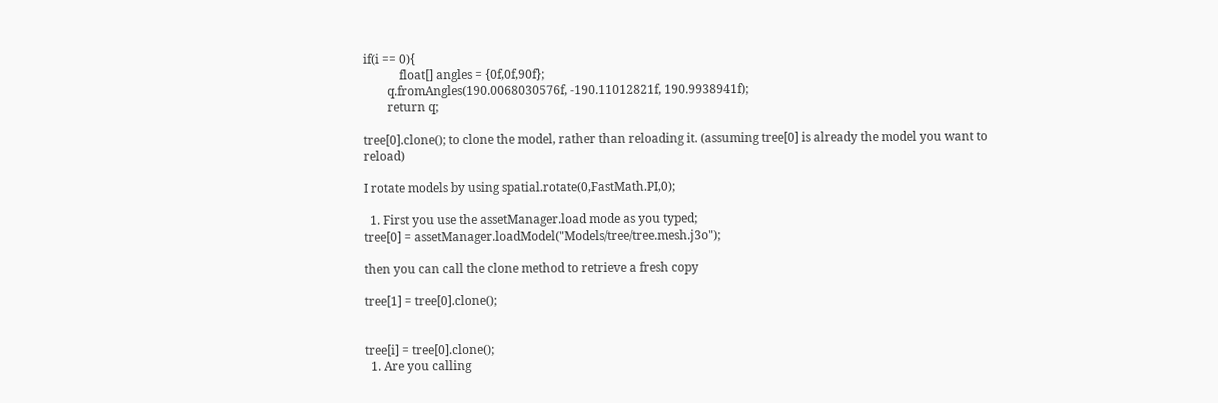if(i == 0){
            float[] angles = {0f,0f,90f};
        q.fromAngles(190.0068030576f, -190.11012821f, 190.9938941f);
        return q;

tree[0].clone(); to clone the model, rather than reloading it. (assuming tree[0] is already the model you want to reload)

I rotate models by using spatial.rotate(0,FastMath.PI,0);

  1. First you use the assetManager.load mode as you typed;
tree[0] = assetManager.loadModel("Models/tree/tree.mesh.j3o");

then you can call the clone method to retrieve a fresh copy

tree[1] = tree[0].clone();


tree[i] = tree[0].clone();
  1. Are you calling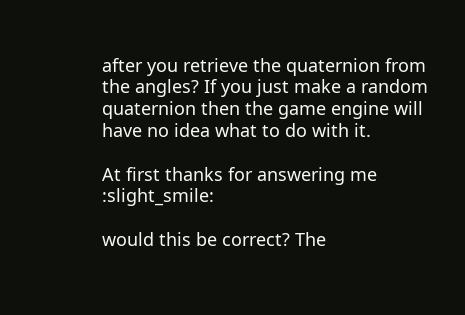after you retrieve the quaternion from the angles? If you just make a random quaternion then the game engine will have no idea what to do with it.

At first thanks for answering me :slight_smile:

would this be correct? The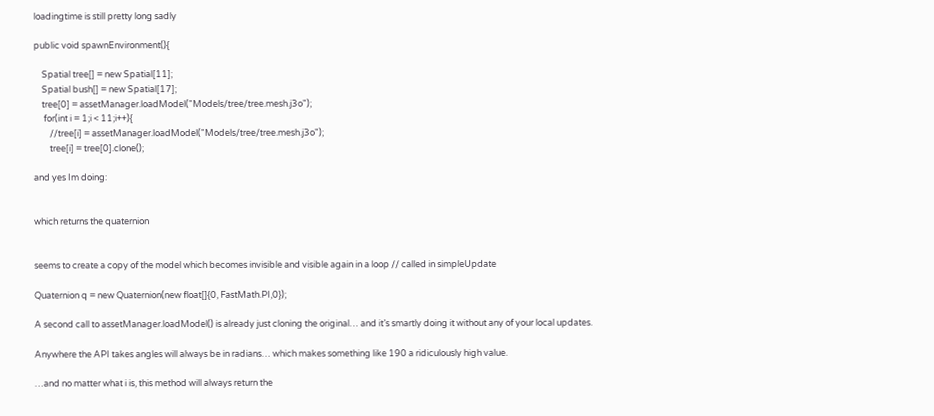loadingtime is still pretty long sadly

public void spawnEnvironment(){

    Spatial tree[] = new Spatial[11];
    Spatial bush[] = new Spatial[17];
    tree[0] = assetManager.loadModel("Models/tree/tree.mesh.j3o");
     for(int i = 1;i < 11;i++){
        //tree[i] = assetManager.loadModel("Models/tree/tree.mesh.j3o");
        tree[i] = tree[0].clone();

and yes Im doing:


which returns the quaternion


seems to create a copy of the model which becomes invisible and visible again in a loop // called in simpleUpdate

Quaternion q = new Quaternion(new float[]{0, FastMath.PI,0});

A second call to assetManager.loadModel() is already just cloning the original… and it’s smartly doing it without any of your local updates.

Anywhere the API takes angles will always be in radians… which makes something like 190 a ridiculously high value.

…and no matter what i is, this method will always return the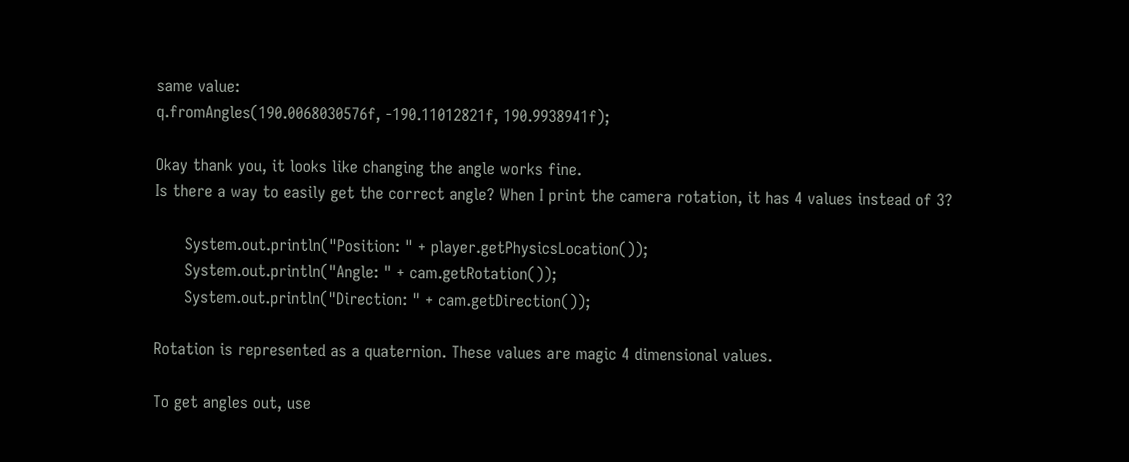same value:
q.fromAngles(190.0068030576f, -190.11012821f, 190.9938941f);

Okay thank you, it looks like changing the angle works fine.
Is there a way to easily get the correct angle? When I print the camera rotation, it has 4 values instead of 3?

      System.out.println("Position: " + player.getPhysicsLocation());
      System.out.println("Angle: " + cam.getRotation());
      System.out.println("Direction: " + cam.getDirection());

Rotation is represented as a quaternion. These values are magic 4 dimensional values.

To get angles out, use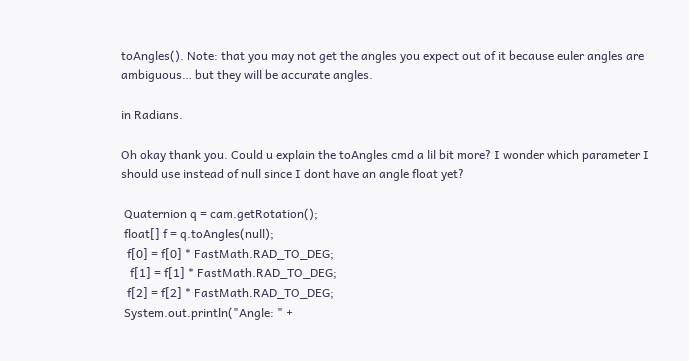toAngles(). Note: that you may not get the angles you expect out of it because euler angles are ambiguous… but they will be accurate angles.

in Radians.

Oh okay thank you. Could u explain the toAngles cmd a lil bit more? I wonder which parameter I should use instead of null since I dont have an angle float yet?

 Quaternion q = cam.getRotation();
 float[] f = q.toAngles(null);
  f[0] = f[0] * FastMath.RAD_TO_DEG;
   f[1] = f[1] * FastMath.RAD_TO_DEG;
  f[2] = f[2] * FastMath.RAD_TO_DEG;
 System.out.println("Angle: " +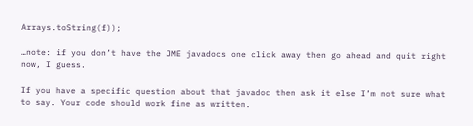Arrays.toString(f));

…note: if you don’t have the JME javadocs one click away then go ahead and quit right now, I guess.

If you have a specific question about that javadoc then ask it else I’m not sure what to say. Your code should work fine as written.